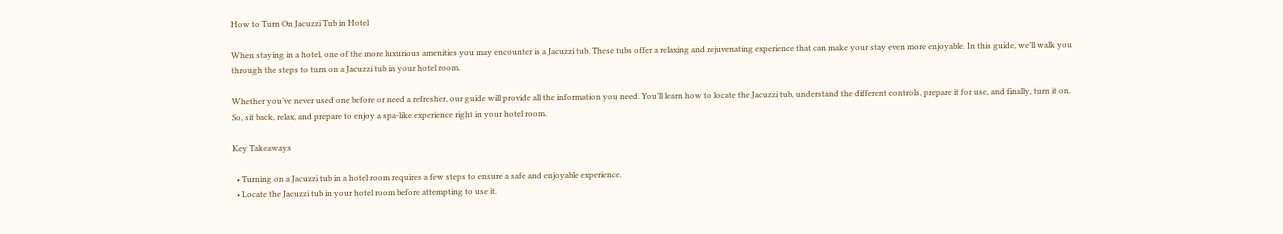How to Turn On Jacuzzi Tub in Hotel

When staying in a hotel, one of the more luxurious amenities you may encounter is a Jacuzzi tub. These tubs offer a relaxing and rejuvenating experience that can make your stay even more enjoyable. In this guide, we’ll walk you through the steps to turn on a Jacuzzi tub in your hotel room.

Whether you’ve never used one before or need a refresher, our guide will provide all the information you need. You’ll learn how to locate the Jacuzzi tub, understand the different controls, prepare it for use, and finally, turn it on. So, sit back, relax, and prepare to enjoy a spa-like experience right in your hotel room.

Key Takeaways

  • Turning on a Jacuzzi tub in a hotel room requires a few steps to ensure a safe and enjoyable experience.
  • Locate the Jacuzzi tub in your hotel room before attempting to use it.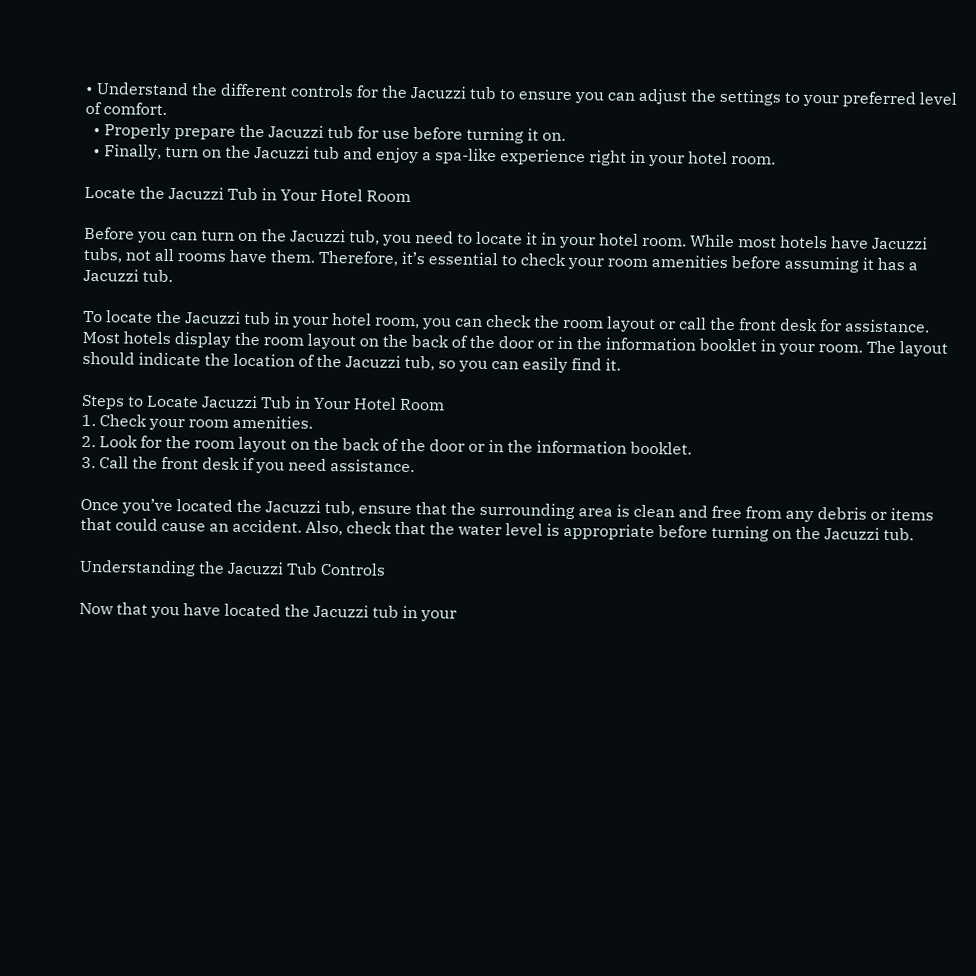• Understand the different controls for the Jacuzzi tub to ensure you can adjust the settings to your preferred level of comfort.
  • Properly prepare the Jacuzzi tub for use before turning it on.
  • Finally, turn on the Jacuzzi tub and enjoy a spa-like experience right in your hotel room.

Locate the Jacuzzi Tub in Your Hotel Room

Before you can turn on the Jacuzzi tub, you need to locate it in your hotel room. While most hotels have Jacuzzi tubs, not all rooms have them. Therefore, it’s essential to check your room amenities before assuming it has a Jacuzzi tub.

To locate the Jacuzzi tub in your hotel room, you can check the room layout or call the front desk for assistance. Most hotels display the room layout on the back of the door or in the information booklet in your room. The layout should indicate the location of the Jacuzzi tub, so you can easily find it.

Steps to Locate Jacuzzi Tub in Your Hotel Room
1. Check your room amenities.
2. Look for the room layout on the back of the door or in the information booklet.
3. Call the front desk if you need assistance.

Once you’ve located the Jacuzzi tub, ensure that the surrounding area is clean and free from any debris or items that could cause an accident. Also, check that the water level is appropriate before turning on the Jacuzzi tub.

Understanding the Jacuzzi Tub Controls

Now that you have located the Jacuzzi tub in your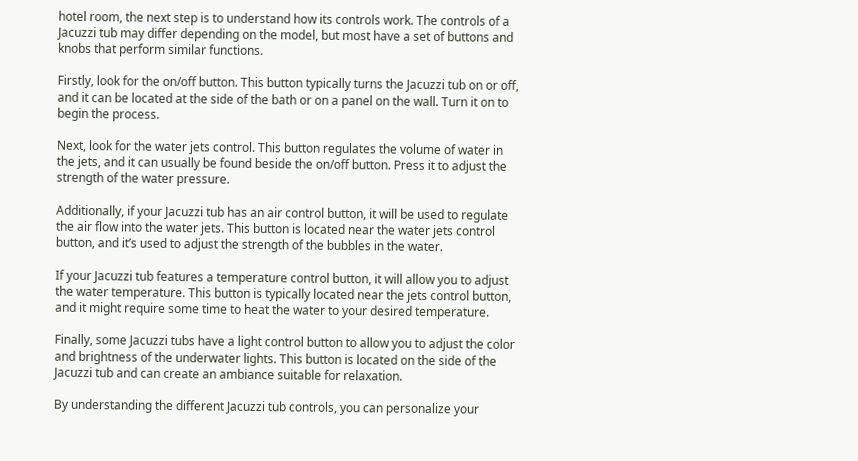hotel room, the next step is to understand how its controls work. The controls of a Jacuzzi tub may differ depending on the model, but most have a set of buttons and knobs that perform similar functions.

Firstly, look for the on/off button. This button typically turns the Jacuzzi tub on or off, and it can be located at the side of the bath or on a panel on the wall. Turn it on to begin the process.

Next, look for the water jets control. This button regulates the volume of water in the jets, and it can usually be found beside the on/off button. Press it to adjust the strength of the water pressure.

Additionally, if your Jacuzzi tub has an air control button, it will be used to regulate the air flow into the water jets. This button is located near the water jets control button, and it’s used to adjust the strength of the bubbles in the water.

If your Jacuzzi tub features a temperature control button, it will allow you to adjust the water temperature. This button is typically located near the jets control button, and it might require some time to heat the water to your desired temperature.

Finally, some Jacuzzi tubs have a light control button to allow you to adjust the color and brightness of the underwater lights. This button is located on the side of the Jacuzzi tub and can create an ambiance suitable for relaxation.

By understanding the different Jacuzzi tub controls, you can personalize your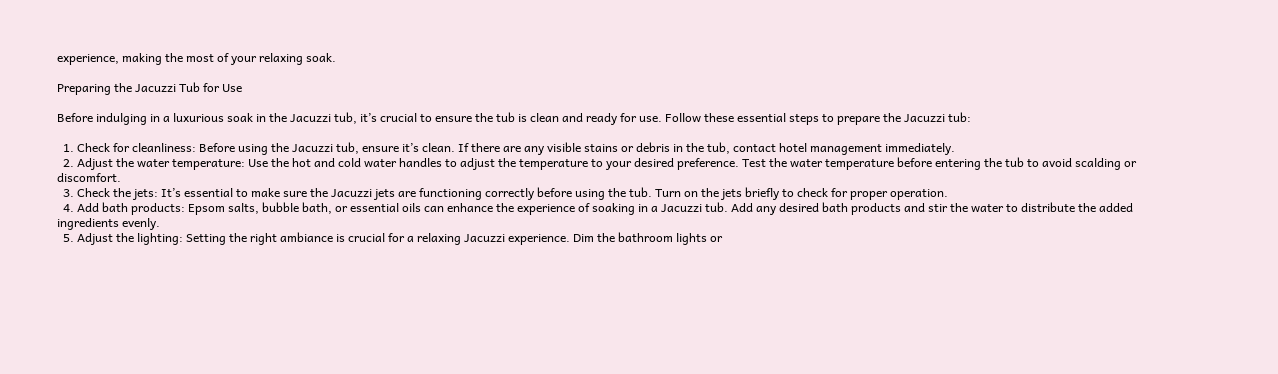experience, making the most of your relaxing soak.

Preparing the Jacuzzi Tub for Use

Before indulging in a luxurious soak in the Jacuzzi tub, it’s crucial to ensure the tub is clean and ready for use. Follow these essential steps to prepare the Jacuzzi tub:

  1. Check for cleanliness: Before using the Jacuzzi tub, ensure it’s clean. If there are any visible stains or debris in the tub, contact hotel management immediately.
  2. Adjust the water temperature: Use the hot and cold water handles to adjust the temperature to your desired preference. Test the water temperature before entering the tub to avoid scalding or discomfort.
  3. Check the jets: It’s essential to make sure the Jacuzzi jets are functioning correctly before using the tub. Turn on the jets briefly to check for proper operation.
  4. Add bath products: Epsom salts, bubble bath, or essential oils can enhance the experience of soaking in a Jacuzzi tub. Add any desired bath products and stir the water to distribute the added ingredients evenly.
  5. Adjust the lighting: Setting the right ambiance is crucial for a relaxing Jacuzzi experience. Dim the bathroom lights or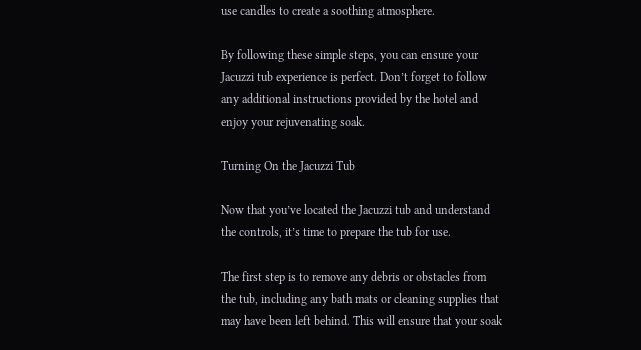use candles to create a soothing atmosphere.

By following these simple steps, you can ensure your Jacuzzi tub experience is perfect. Don’t forget to follow any additional instructions provided by the hotel and enjoy your rejuvenating soak.

Turning On the Jacuzzi Tub

Now that you’ve located the Jacuzzi tub and understand the controls, it’s time to prepare the tub for use.

The first step is to remove any debris or obstacles from the tub, including any bath mats or cleaning supplies that may have been left behind. This will ensure that your soak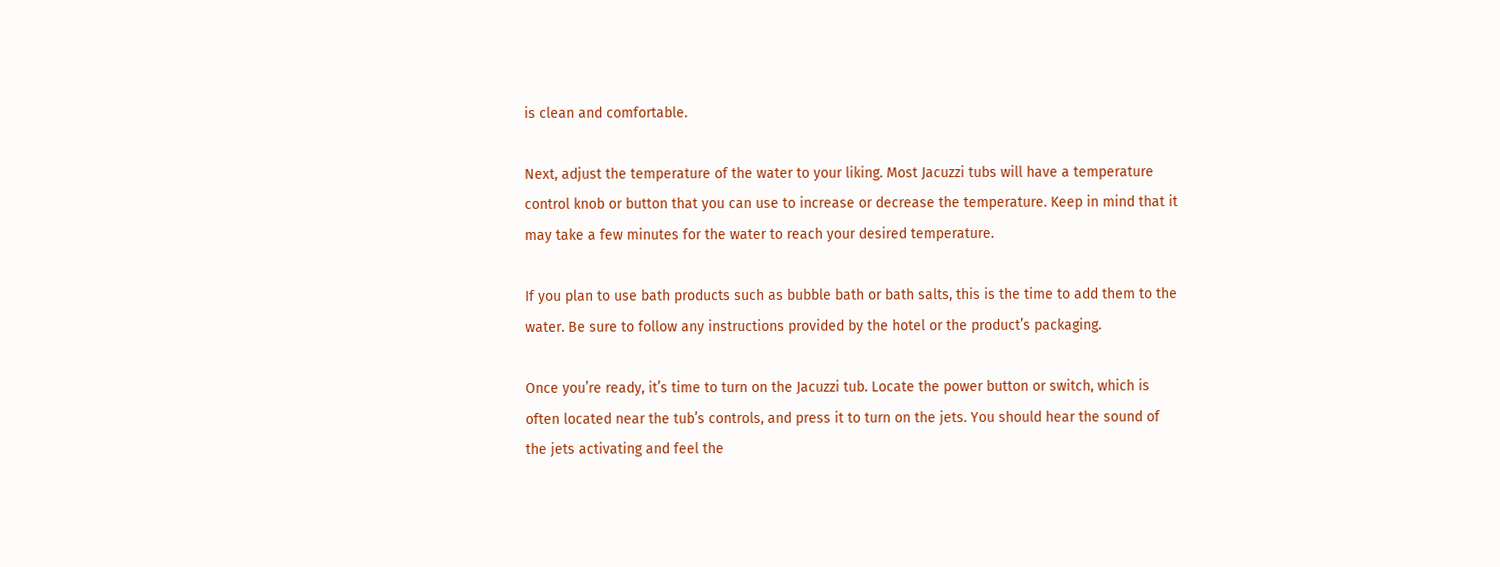is clean and comfortable.

Next, adjust the temperature of the water to your liking. Most Jacuzzi tubs will have a temperature control knob or button that you can use to increase or decrease the temperature. Keep in mind that it may take a few minutes for the water to reach your desired temperature.

If you plan to use bath products such as bubble bath or bath salts, this is the time to add them to the water. Be sure to follow any instructions provided by the hotel or the product’s packaging.

Once you’re ready, it’s time to turn on the Jacuzzi tub. Locate the power button or switch, which is often located near the tub’s controls, and press it to turn on the jets. You should hear the sound of the jets activating and feel the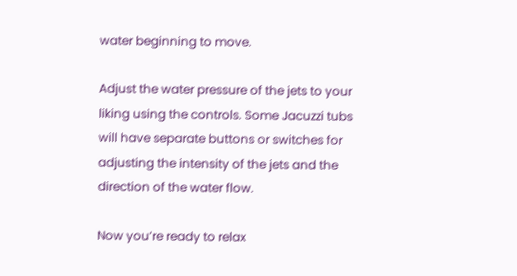water beginning to move.

Adjust the water pressure of the jets to your liking using the controls. Some Jacuzzi tubs will have separate buttons or switches for adjusting the intensity of the jets and the direction of the water flow.

Now you’re ready to relax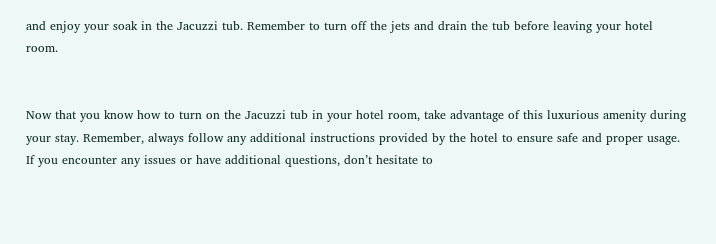and enjoy your soak in the Jacuzzi tub. Remember to turn off the jets and drain the tub before leaving your hotel room.


Now that you know how to turn on the Jacuzzi tub in your hotel room, take advantage of this luxurious amenity during your stay. Remember, always follow any additional instructions provided by the hotel to ensure safe and proper usage. If you encounter any issues or have additional questions, don’t hesitate to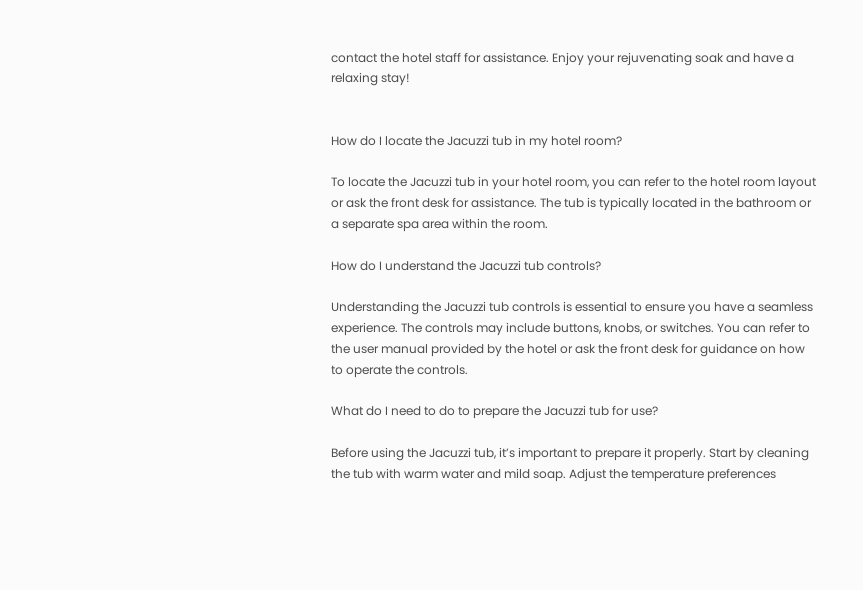contact the hotel staff for assistance. Enjoy your rejuvenating soak and have a relaxing stay!


How do I locate the Jacuzzi tub in my hotel room?

To locate the Jacuzzi tub in your hotel room, you can refer to the hotel room layout or ask the front desk for assistance. The tub is typically located in the bathroom or a separate spa area within the room.

How do I understand the Jacuzzi tub controls?

Understanding the Jacuzzi tub controls is essential to ensure you have a seamless experience. The controls may include buttons, knobs, or switches. You can refer to the user manual provided by the hotel or ask the front desk for guidance on how to operate the controls.

What do I need to do to prepare the Jacuzzi tub for use?

Before using the Jacuzzi tub, it’s important to prepare it properly. Start by cleaning the tub with warm water and mild soap. Adjust the temperature preferences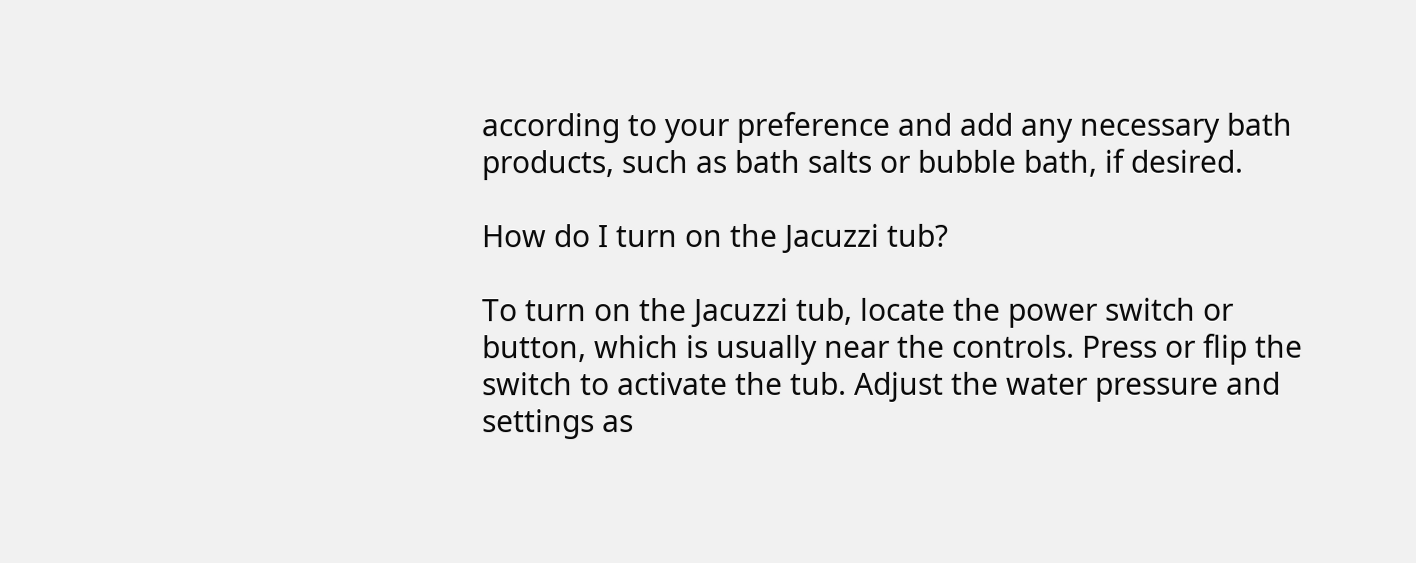according to your preference and add any necessary bath products, such as bath salts or bubble bath, if desired.

How do I turn on the Jacuzzi tub?

To turn on the Jacuzzi tub, locate the power switch or button, which is usually near the controls. Press or flip the switch to activate the tub. Adjust the water pressure and settings as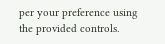per your preference using the provided controls.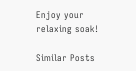Enjoy your relaxing soak!

Similar Posts